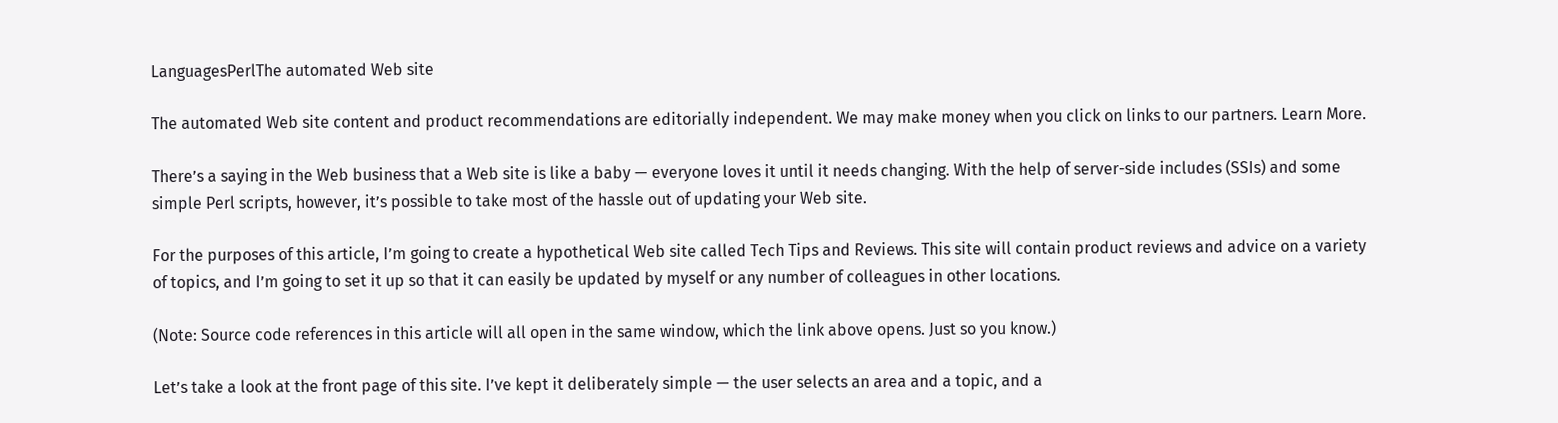LanguagesPerlThe automated Web site

The automated Web site content and product recommendations are editorially independent. We may make money when you click on links to our partners. Learn More.

There’s a saying in the Web business that a Web site is like a baby — everyone loves it until it needs changing. With the help of server-side includes (SSIs) and some simple Perl scripts, however, it’s possible to take most of the hassle out of updating your Web site.

For the purposes of this article, I’m going to create a hypothetical Web site called Tech Tips and Reviews. This site will contain product reviews and advice on a variety of topics, and I’m going to set it up so that it can easily be updated by myself or any number of colleagues in other locations.

(Note: Source code references in this article will all open in the same window, which the link above opens. Just so you know.)

Let’s take a look at the front page of this site. I’ve kept it deliberately simple — the user selects an area and a topic, and a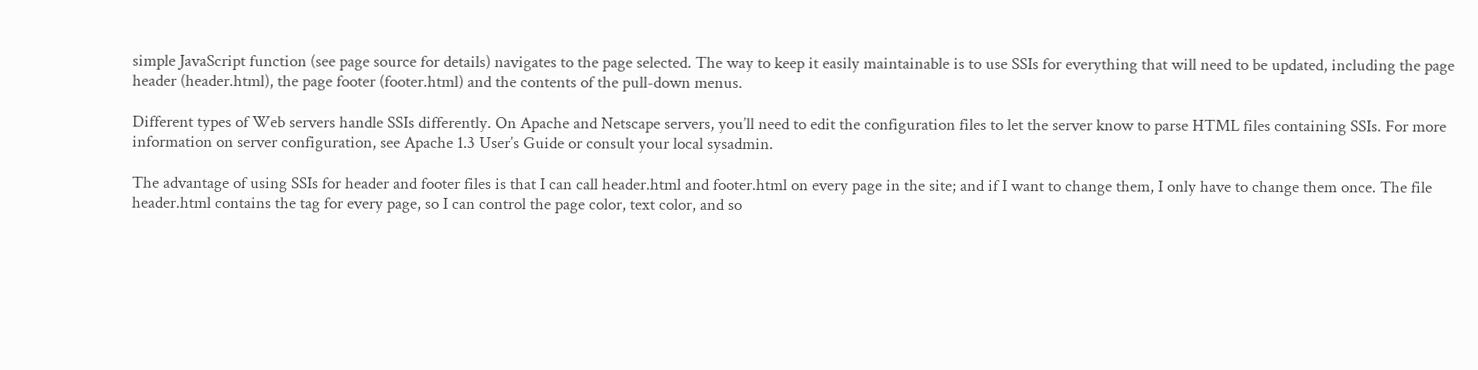simple JavaScript function (see page source for details) navigates to the page selected. The way to keep it easily maintainable is to use SSIs for everything that will need to be updated, including the page header (header.html), the page footer (footer.html) and the contents of the pull-down menus.

Different types of Web servers handle SSIs differently. On Apache and Netscape servers, you’ll need to edit the configuration files to let the server know to parse HTML files containing SSIs. For more information on server configuration, see Apache 1.3 User’s Guide or consult your local sysadmin.

The advantage of using SSIs for header and footer files is that I can call header.html and footer.html on every page in the site; and if I want to change them, I only have to change them once. The file header.html contains the tag for every page, so I can control the page color, text color, and so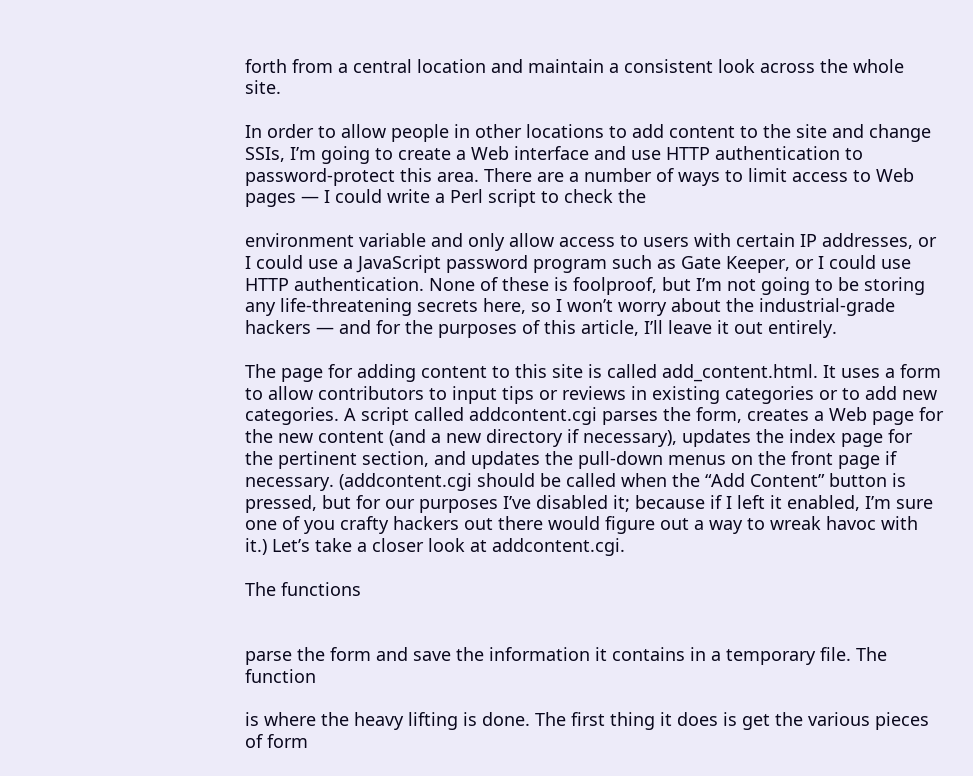forth from a central location and maintain a consistent look across the whole site.

In order to allow people in other locations to add content to the site and change SSIs, I’m going to create a Web interface and use HTTP authentication to password-protect this area. There are a number of ways to limit access to Web pages — I could write a Perl script to check the

environment variable and only allow access to users with certain IP addresses, or I could use a JavaScript password program such as Gate Keeper, or I could use HTTP authentication. None of these is foolproof, but I’m not going to be storing any life-threatening secrets here, so I won’t worry about the industrial-grade hackers — and for the purposes of this article, I’ll leave it out entirely.

The page for adding content to this site is called add_content.html. It uses a form to allow contributors to input tips or reviews in existing categories or to add new categories. A script called addcontent.cgi parses the form, creates a Web page for the new content (and a new directory if necessary), updates the index page for the pertinent section, and updates the pull-down menus on the front page if necessary. (addcontent.cgi should be called when the “Add Content” button is pressed, but for our purposes I’ve disabled it; because if I left it enabled, I’m sure one of you crafty hackers out there would figure out a way to wreak havoc with it.) Let’s take a closer look at addcontent.cgi.

The functions


parse the form and save the information it contains in a temporary file. The function

is where the heavy lifting is done. The first thing it does is get the various pieces of form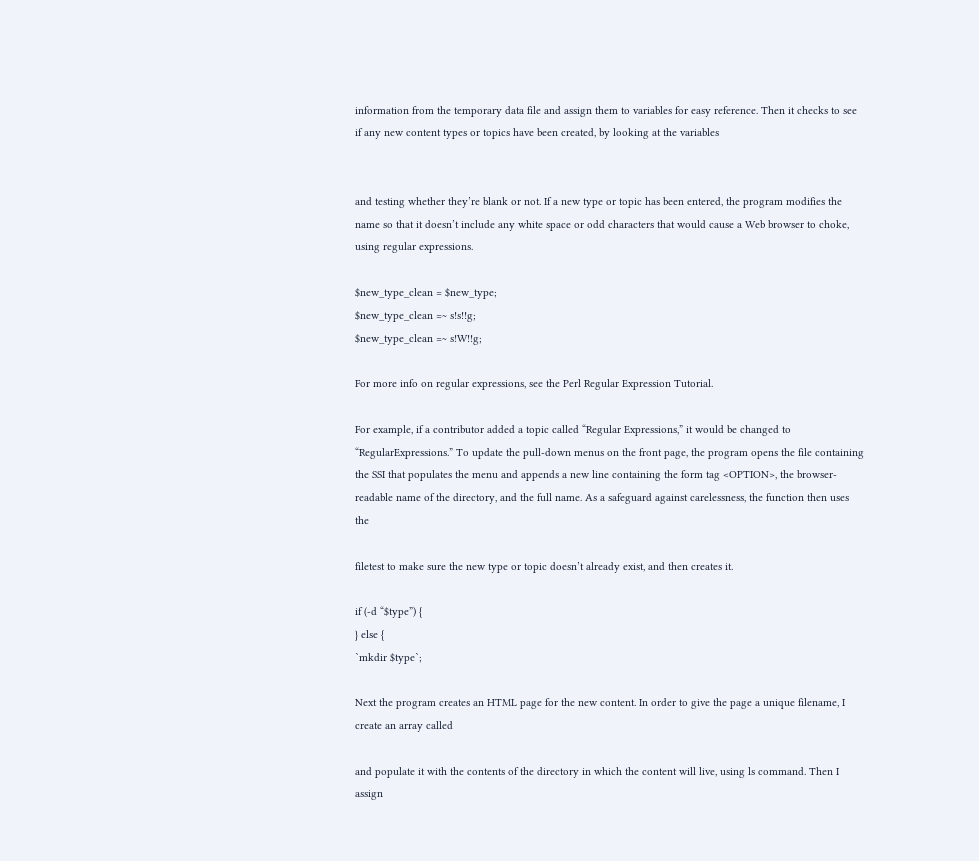information from the temporary data file and assign them to variables for easy reference. Then it checks to see if any new content types or topics have been created, by looking at the variables


and testing whether they’re blank or not. If a new type or topic has been entered, the program modifies the name so that it doesn’t include any white space or odd characters that would cause a Web browser to choke, using regular expressions.

$new_type_clean = $new_type;
$new_type_clean =~ s!s!!g;
$new_type_clean =~ s!W!!g;

For more info on regular expressions, see the Perl Regular Expression Tutorial.

For example, if a contributor added a topic called “Regular Expressions,” it would be changed to “RegularExpressions.” To update the pull-down menus on the front page, the program opens the file containing the SSI that populates the menu and appends a new line containing the form tag <OPTION>, the browser-readable name of the directory, and the full name. As a safeguard against carelessness, the function then uses the

filetest to make sure the new type or topic doesn’t already exist, and then creates it.

if (-d “$type”) {
} else {
`mkdir $type`;

Next the program creates an HTML page for the new content. In order to give the page a unique filename, I create an array called

and populate it with the contents of the directory in which the content will live, using ls command. Then I assign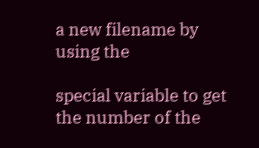a new filename by using the

special variable to get the number of the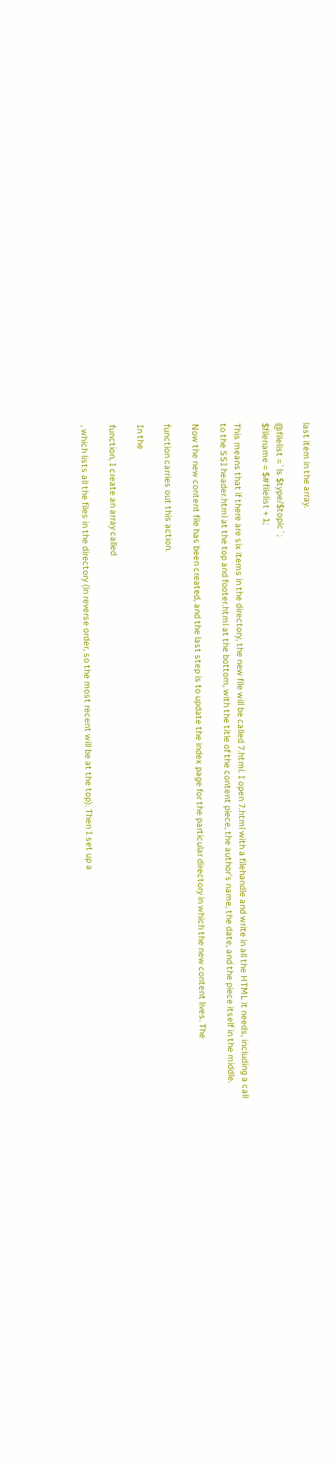last item in the array.

@filelist =`ls $type/$topic`;
$filename = $#filelist + 1;

This means that if there are six items in the directory, the new file will be called 7.html. I open 7.html with a filehandle and write in all the HTML it needs, including a call to the SSI header.html at the top and footer.html at the bottom, with the title of the content piece, the author’s name, the date, and the piece itself in the middle.

Now the new content file has been created, and the last step is to update the index page for the particular directory in which the new content lives. The

function carries out this action.

In the

function, I create an array called

, which lists all the files in the directory (in reverse order, so the most recent will be at the top). Then I set up a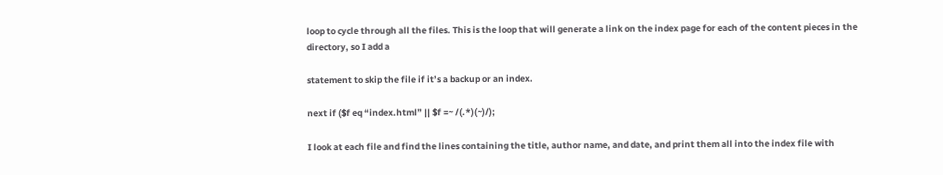loop to cycle through all the files. This is the loop that will generate a link on the index page for each of the content pieces in the directory, so I add a

statement to skip the file if it’s a backup or an index.

next if ($f eq “index.html” || $f =~ /(.*)(~)/);

I look at each file and find the lines containing the title, author name, and date, and print them all into the index file with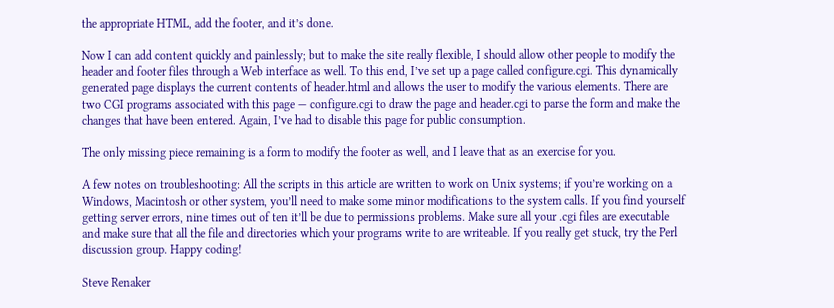the appropriate HTML, add the footer, and it’s done.

Now I can add content quickly and painlessly; but to make the site really flexible, I should allow other people to modify the header and footer files through a Web interface as well. To this end, I’ve set up a page called configure.cgi. This dynamically generated page displays the current contents of header.html and allows the user to modify the various elements. There are two CGI programs associated with this page — configure.cgi to draw the page and header.cgi to parse the form and make the changes that have been entered. Again, I’ve had to disable this page for public consumption.

The only missing piece remaining is a form to modify the footer as well, and I leave that as an exercise for you.

A few notes on troubleshooting: All the scripts in this article are written to work on Unix systems; if you’re working on a Windows, Macintosh or other system, you’ll need to make some minor modifications to the system calls. If you find yourself getting server errors, nine times out of ten it’ll be due to permissions problems. Make sure all your .cgi files are executable and make sure that all the file and directories which your programs write to are writeable. If you really get stuck, try the Perl discussion group. Happy coding!

Steve Renaker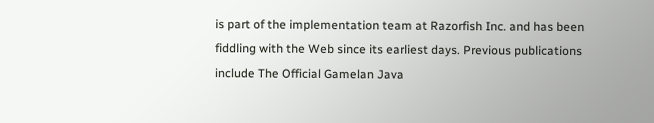is part of the implementation team at Razorfish Inc. and has been fiddling with the Web since its earliest days. Previous publications include The Official Gamelan Java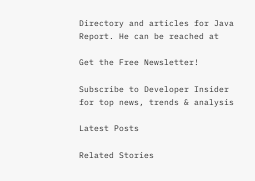Directory and articles for Java Report. He can be reached at

Get the Free Newsletter!

Subscribe to Developer Insider for top news, trends & analysis

Latest Posts

Related Stories